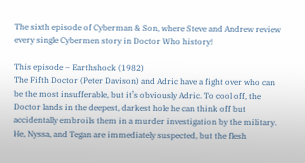The sixth episode of Cyberman & Son, where Steve and Andrew review every single Cybermen story in Doctor Who history!

This episode – Earthshock (1982)
The Fifth Doctor (Peter Davison) and Adric have a fight over who can be the most insufferable, but it’s obviously Adric. To cool off, the Doctor lands in the deepest, darkest hole he can think off but accidentally embroils them in a murder investigation by the military. He, Nyssa, and Tegan are immediately suspected, but the flesh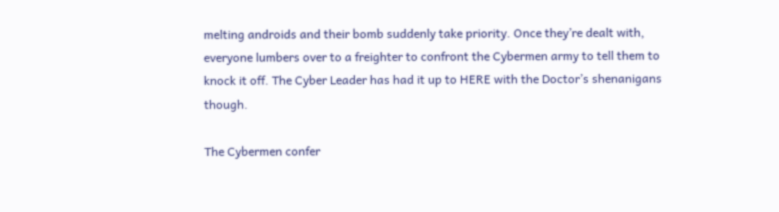melting androids and their bomb suddenly take priority. Once they’re dealt with, everyone lumbers over to a freighter to confront the Cybermen army to tell them to knock it off. The Cyber Leader has had it up to HERE with the Doctor’s shenanigans though.

The Cybermen confer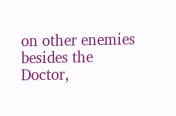on other enemies besides the Doctor,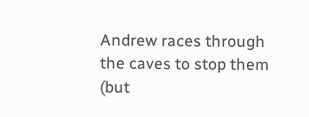Andrew races through the caves to stop them (but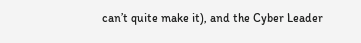can’t quite make it), and the Cyber Leader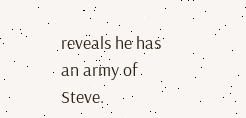reveals he has an army of Steve.